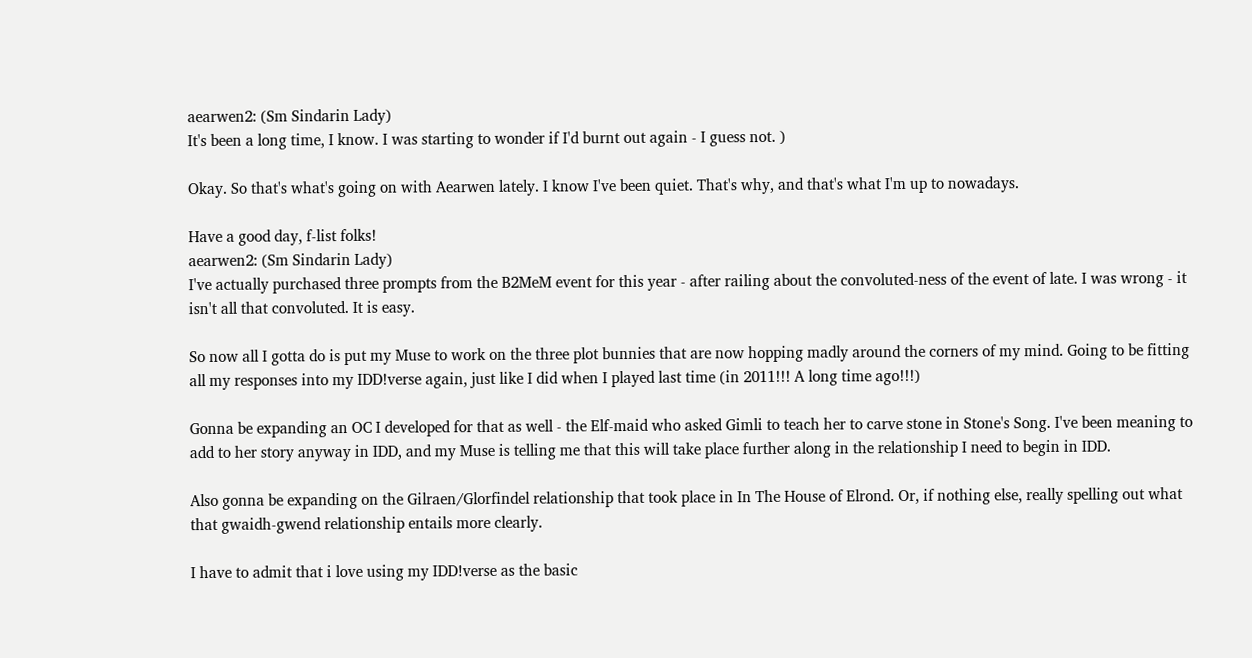aearwen2: (Sm Sindarin Lady)
It's been a long time, I know. I was starting to wonder if I'd burnt out again - I guess not. )

Okay. So that's what's going on with Aearwen lately. I know I've been quiet. That's why, and that's what I'm up to nowadays.

Have a good day, f-list folks!
aearwen2: (Sm Sindarin Lady)
I've actually purchased three prompts from the B2MeM event for this year - after railing about the convoluted-ness of the event of late. I was wrong - it isn't all that convoluted. It is easy.

So now all I gotta do is put my Muse to work on the three plot bunnies that are now hopping madly around the corners of my mind. Going to be fitting all my responses into my IDD!verse again, just like I did when I played last time (in 2011!!! A long time ago!!!)

Gonna be expanding an OC I developed for that as well - the Elf-maid who asked Gimli to teach her to carve stone in Stone's Song. I've been meaning to add to her story anyway in IDD, and my Muse is telling me that this will take place further along in the relationship I need to begin in IDD.

Also gonna be expanding on the Gilraen/Glorfindel relationship that took place in In The House of Elrond. Or, if nothing else, really spelling out what that gwaidh-gwend relationship entails more clearly.

I have to admit that i love using my IDD!verse as the basic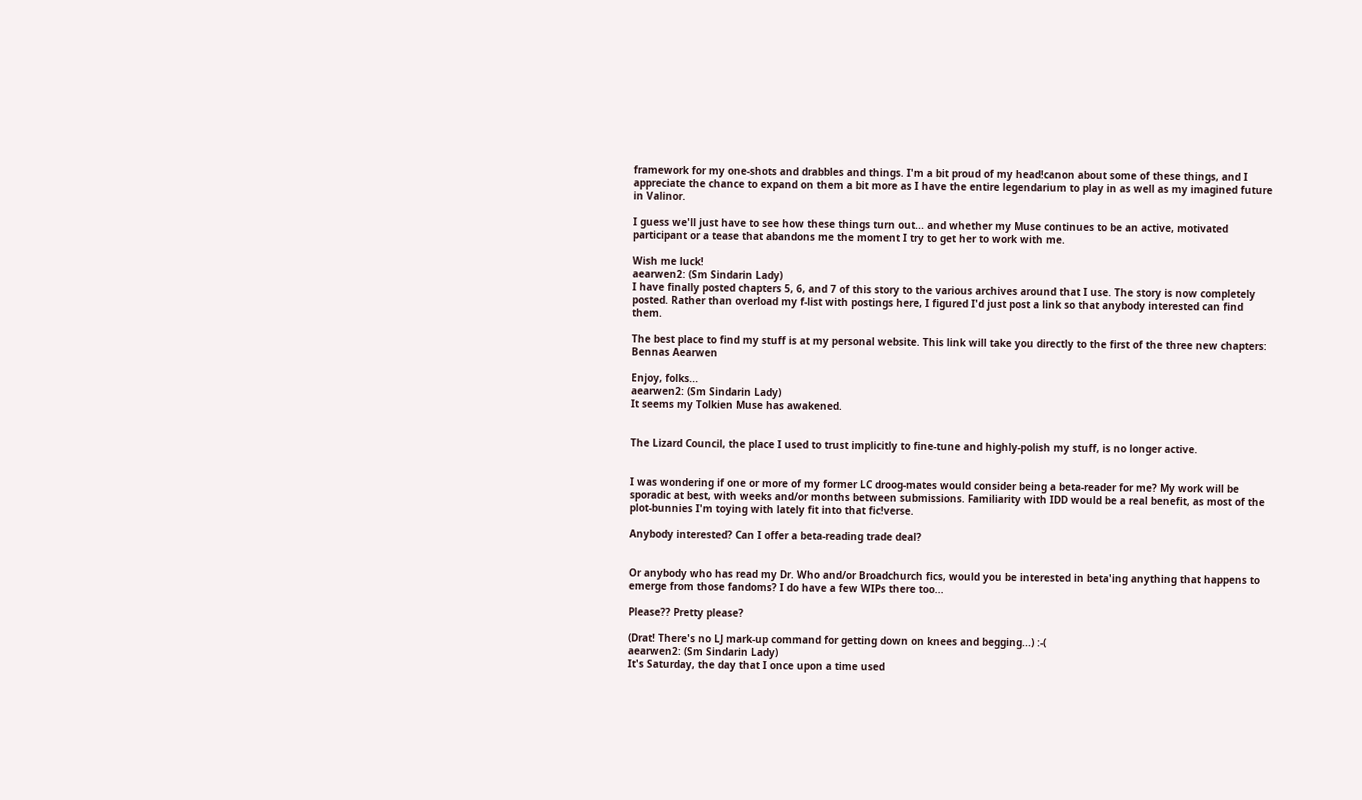framework for my one-shots and drabbles and things. I'm a bit proud of my head!canon about some of these things, and I appreciate the chance to expand on them a bit more as I have the entire legendarium to play in as well as my imagined future in Valinor.

I guess we'll just have to see how these things turn out... and whether my Muse continues to be an active, motivated participant or a tease that abandons me the moment I try to get her to work with me.

Wish me luck!
aearwen2: (Sm Sindarin Lady)
I have finally posted chapters 5, 6, and 7 of this story to the various archives around that I use. The story is now completely posted. Rather than overload my f-list with postings here, I figured I'd just post a link so that anybody interested can find them.

The best place to find my stuff is at my personal website. This link will take you directly to the first of the three new chapters: Bennas Aearwen

Enjoy, folks...
aearwen2: (Sm Sindarin Lady)
It seems my Tolkien Muse has awakened.


The Lizard Council, the place I used to trust implicitly to fine-tune and highly-polish my stuff, is no longer active.


I was wondering if one or more of my former LC droog-mates would consider being a beta-reader for me? My work will be sporadic at best, with weeks and/or months between submissions. Familiarity with IDD would be a real benefit, as most of the plot-bunnies I'm toying with lately fit into that fic!verse.

Anybody interested? Can I offer a beta-reading trade deal?


Or anybody who has read my Dr. Who and/or Broadchurch fics, would you be interested in beta'ing anything that happens to emerge from those fandoms? I do have a few WIPs there too...

Please?? Pretty please?

(Drat! There's no LJ mark-up command for getting down on knees and begging...) :-(
aearwen2: (Sm Sindarin Lady)
It's Saturday, the day that I once upon a time used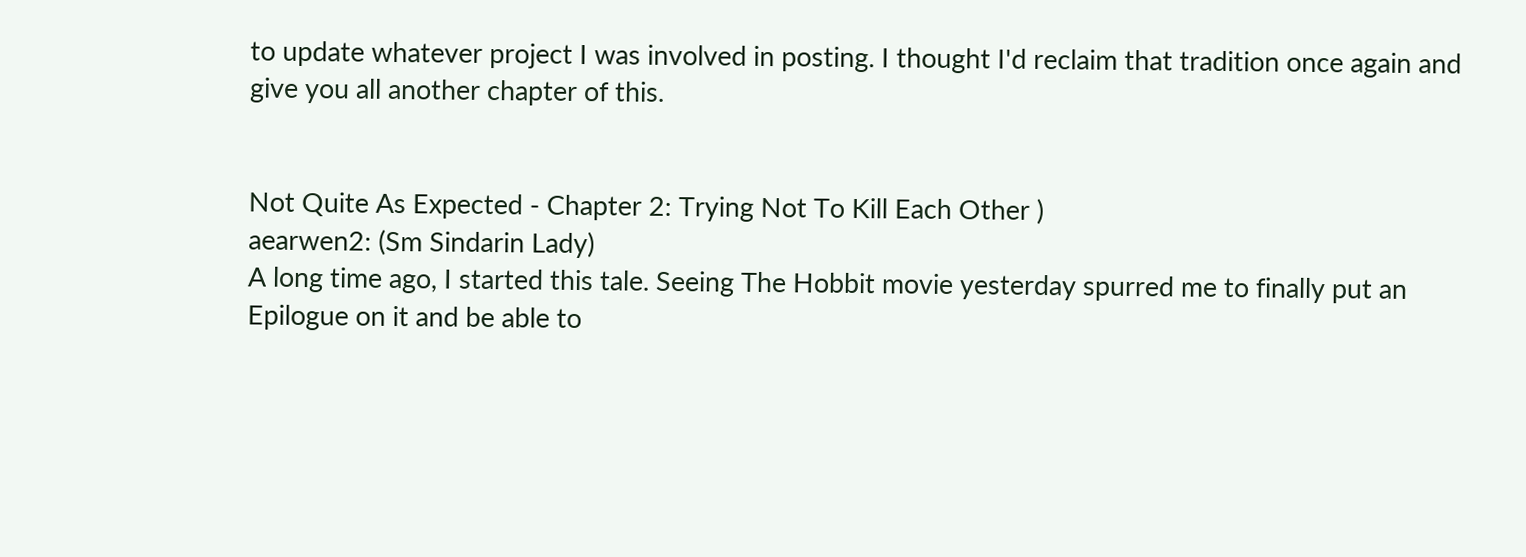to update whatever project I was involved in posting. I thought I'd reclaim that tradition once again and give you all another chapter of this.


Not Quite As Expected - Chapter 2: Trying Not To Kill Each Other )
aearwen2: (Sm Sindarin Lady)
A long time ago, I started this tale. Seeing The Hobbit movie yesterday spurred me to finally put an Epilogue on it and be able to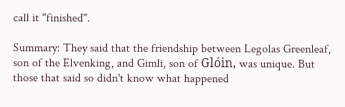call it "finished".

Summary: They said that the friendship between Legolas Greenleaf, son of the Elvenking, and Gimli, son of Glóin, was unique. But those that said so didn't know what happened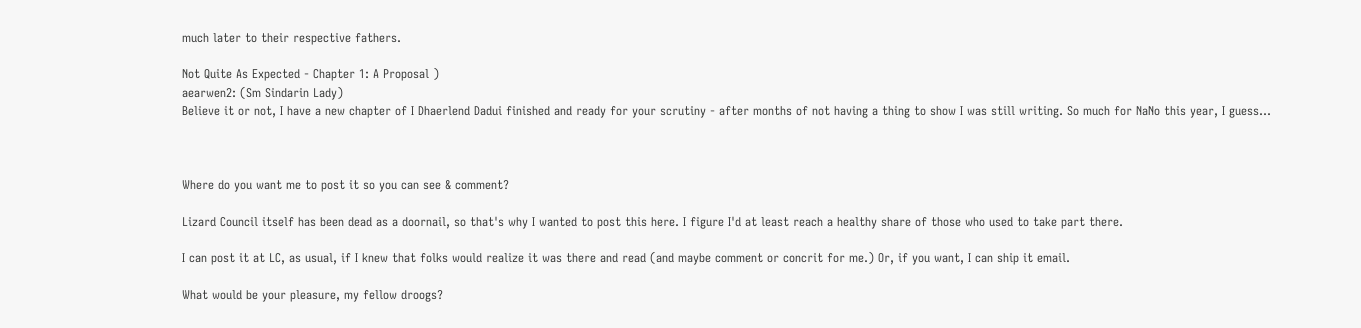much later to their respective fathers.

Not Quite As Expected - Chapter 1: A Proposal )
aearwen2: (Sm Sindarin Lady)
Believe it or not, I have a new chapter of I Dhaerlend Dadui finished and ready for your scrutiny - after months of not having a thing to show I was still writing. So much for NaNo this year, I guess...



Where do you want me to post it so you can see & comment?

Lizard Council itself has been dead as a doornail, so that's why I wanted to post this here. I figure I'd at least reach a healthy share of those who used to take part there.

I can post it at LC, as usual, if I knew that folks would realize it was there and read (and maybe comment or concrit for me.) Or, if you want, I can ship it email.

What would be your pleasure, my fellow droogs?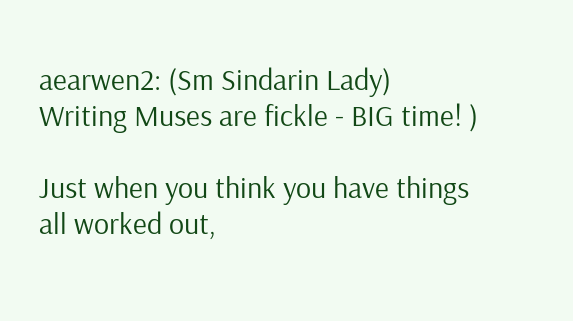aearwen2: (Sm Sindarin Lady)
Writing Muses are fickle - BIG time! )

Just when you think you have things all worked out,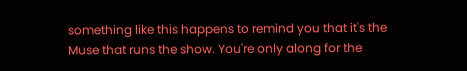something like this happens to remind you that it's the Muse that runs the show. You're only along for the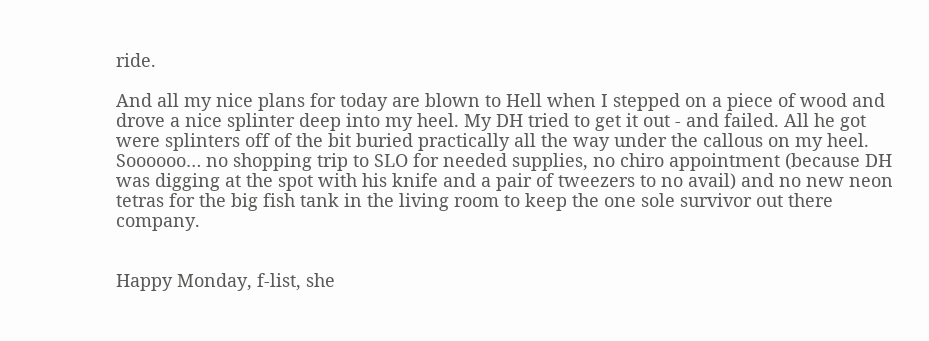ride.

And all my nice plans for today are blown to Hell when I stepped on a piece of wood and drove a nice splinter deep into my heel. My DH tried to get it out - and failed. All he got were splinters off of the bit buried practically all the way under the callous on my heel. Soooooo… no shopping trip to SLO for needed supplies, no chiro appointment (because DH was digging at the spot with his knife and a pair of tweezers to no avail) and no new neon tetras for the big fish tank in the living room to keep the one sole survivor out there company.


Happy Monday, f-list, she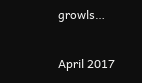growls…

April 2017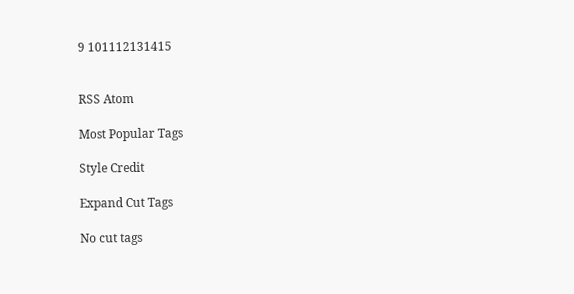9 101112131415


RSS Atom

Most Popular Tags

Style Credit

Expand Cut Tags

No cut tags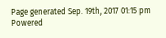Page generated Sep. 19th, 2017 01:15 pm
Powered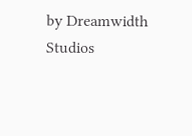by Dreamwidth Studios